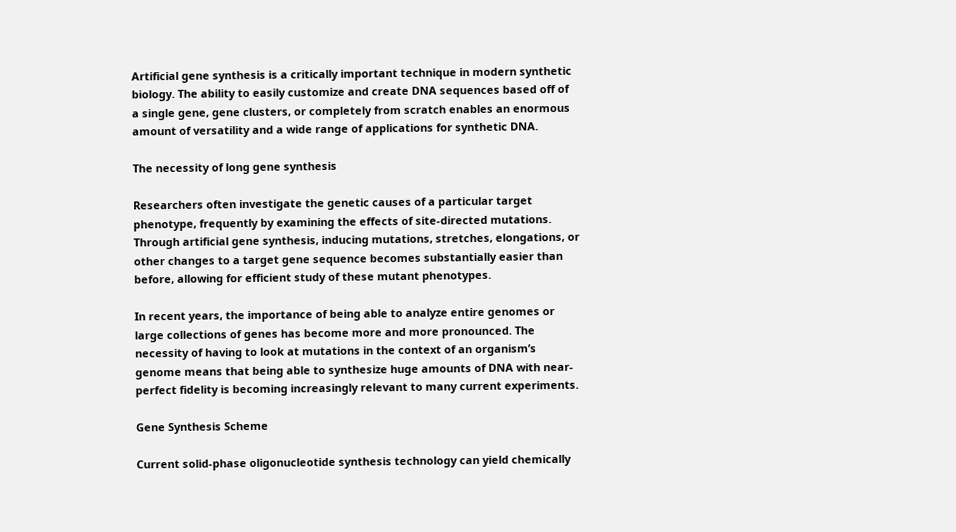Artificial gene synthesis is a critically important technique in modern synthetic biology. The ability to easily customize and create DNA sequences based off of a single gene, gene clusters, or completely from scratch enables an enormous amount of versatility and a wide range of applications for synthetic DNA.

The necessity of long gene synthesis

Researchers often investigate the genetic causes of a particular target phenotype, frequently by examining the effects of site-directed mutations. Through artificial gene synthesis, inducing mutations, stretches, elongations, or other changes to a target gene sequence becomes substantially easier than before, allowing for efficient study of these mutant phenotypes.

In recent years, the importance of being able to analyze entire genomes or large collections of genes has become more and more pronounced. The necessity of having to look at mutations in the context of an organism’s genome means that being able to synthesize huge amounts of DNA with near-perfect fidelity is becoming increasingly relevant to many current experiments.

Gene Synthesis Scheme

Current solid-phase oligonucleotide synthesis technology can yield chemically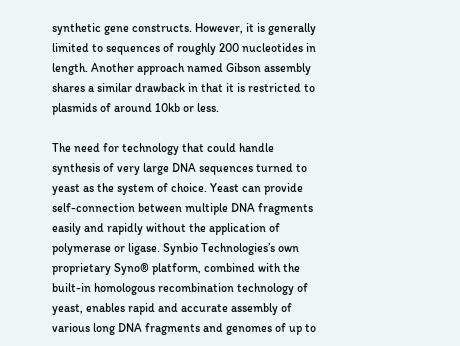synthetic gene constructs. However, it is generally limited to sequences of roughly 200 nucleotides in length. Another approach named Gibson assembly shares a similar drawback in that it is restricted to plasmids of around 10kb or less.

The need for technology that could handle synthesis of very large DNA sequences turned to yeast as the system of choice. Yeast can provide self-connection between multiple DNA fragments easily and rapidly without the application of polymerase or ligase. Synbio Technologies’s own proprietary Syno® platform, combined with the built-in homologous recombination technology of yeast, enables rapid and accurate assembly of various long DNA fragments and genomes of up to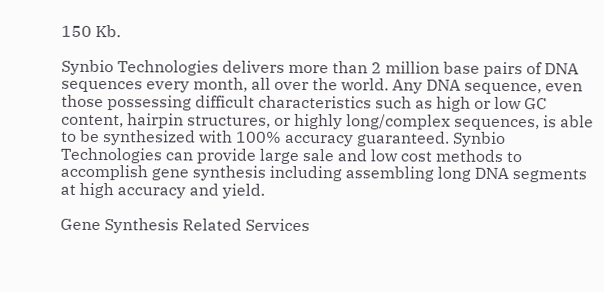150 Kb.

Synbio Technologies delivers more than 2 million base pairs of DNA sequences every month, all over the world. Any DNA sequence, even those possessing difficult characteristics such as high or low GC content, hairpin structures, or highly long/complex sequences, is able to be synthesized with 100% accuracy guaranteed. Synbio Technologies can provide large sale and low cost methods to accomplish gene synthesis including assembling long DNA segments at high accuracy and yield.

Gene Synthesis Related Services